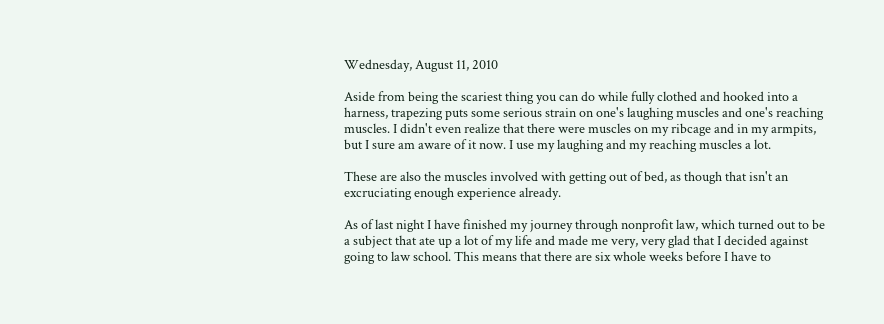Wednesday, August 11, 2010

Aside from being the scariest thing you can do while fully clothed and hooked into a harness, trapezing puts some serious strain on one's laughing muscles and one's reaching muscles. I didn't even realize that there were muscles on my ribcage and in my armpits, but I sure am aware of it now. I use my laughing and my reaching muscles a lot.

These are also the muscles involved with getting out of bed, as though that isn't an excruciating enough experience already.

As of last night I have finished my journey through nonprofit law, which turned out to be a subject that ate up a lot of my life and made me very, very glad that I decided against going to law school. This means that there are six whole weeks before I have to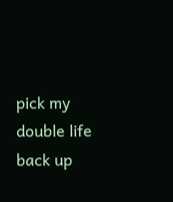pick my double life back up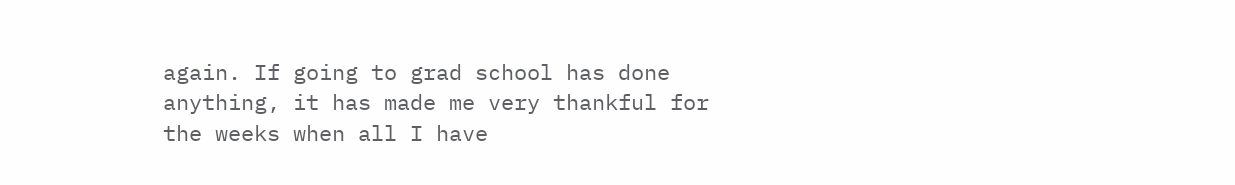again. If going to grad school has done anything, it has made me very thankful for the weeks when all I have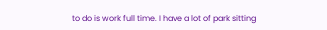to do is work full time. I have a lot of park sitting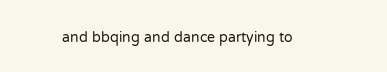and bbqing and dance partying to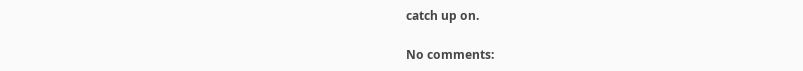catch up on.

No comments: